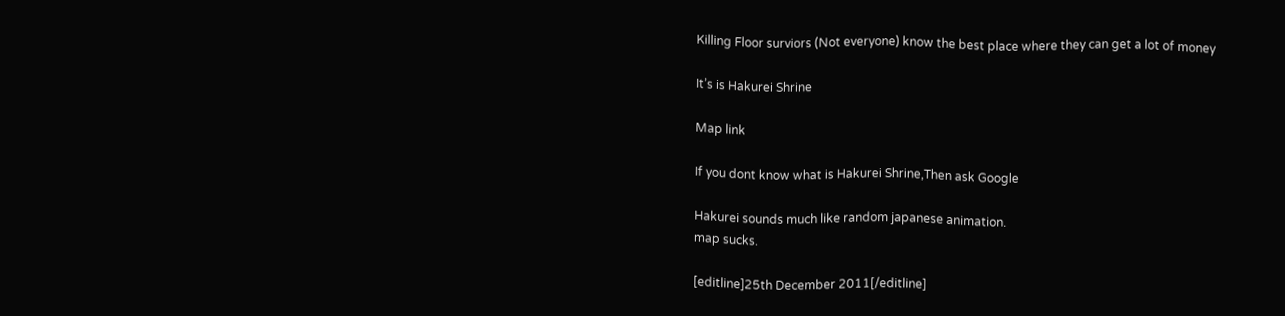Killing Floor surviors (Not everyone) know the best place where they can get a lot of money

It’s is Hakurei Shrine

Map link

If you dont know what is Hakurei Shrine,Then ask Google

Hakurei sounds much like random japanese animation.
map sucks.

[editline]25th December 2011[/editline]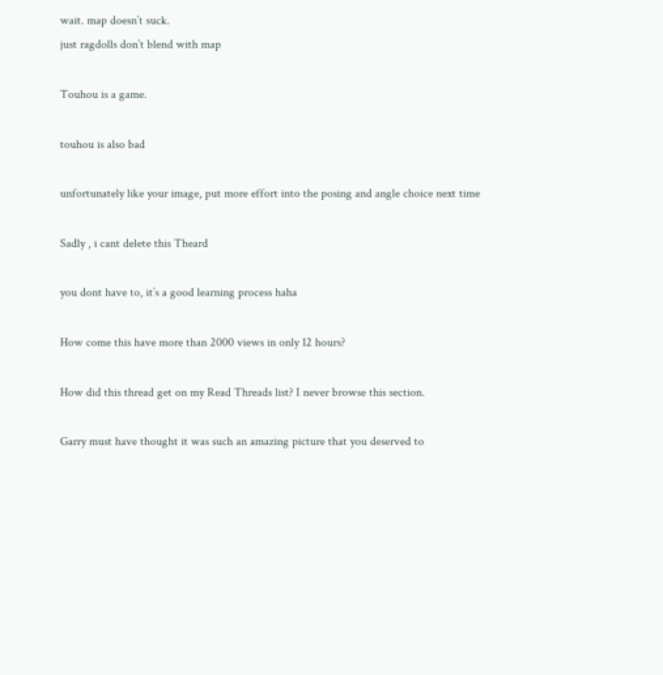wait. map doesn’t suck.
just ragdolls don’t blend with map

Touhou is a game.

touhou is also bad

unfortunately like your image, put more effort into the posing and angle choice next time

Sadly , i cant delete this Theard

you dont have to, it’s a good learning process haha

How come this have more than 2000 views in only 12 hours?

How did this thread get on my Read Threads list? I never browse this section.

Garry must have thought it was such an amazing picture that you deserved to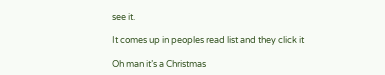see it.

It comes up in peoples read list and they click it

Oh man it’s a Christmas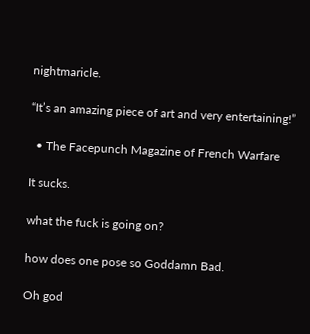nightmaricle.

“It’s an amazing piece of art and very entertaining!”

  • The Facepunch Magazine of French Warfare

It sucks.

what the fuck is going on?

how does one pose so Goddamn Bad.

Oh god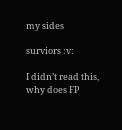my sides

surviors :v:

I didn’t read this, why does FP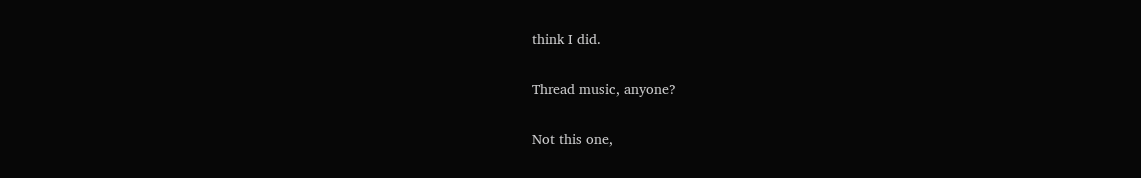think I did.

Thread music, anyone?

Not this one,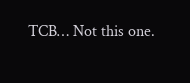TCB… Not this one.